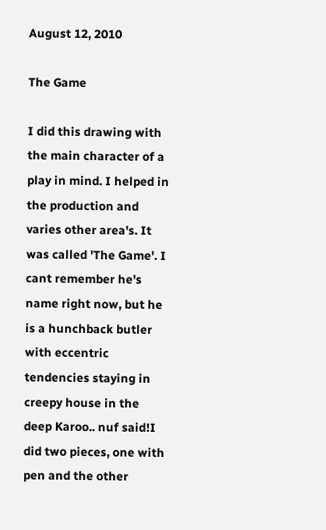August 12, 2010

The Game

I did this drawing with the main character of a play in mind. I helped in the production and varies other area's. It was called 'The Game'. I cant remember he's name right now, but he is a hunchback butler with eccentric tendencies staying in creepy house in the deep Karoo.. nuf said!I did two pieces, one with pen and the other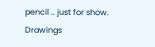pencil .. just for show. Drawings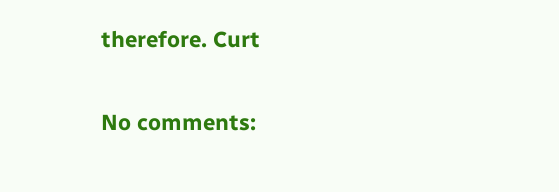therefore. Curt

No comments: